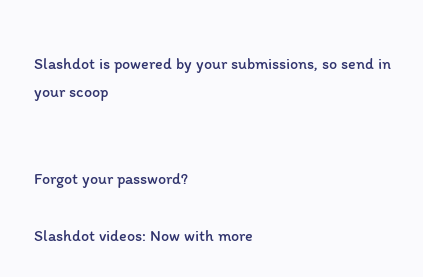Slashdot is powered by your submissions, so send in your scoop


Forgot your password?

Slashdot videos: Now with more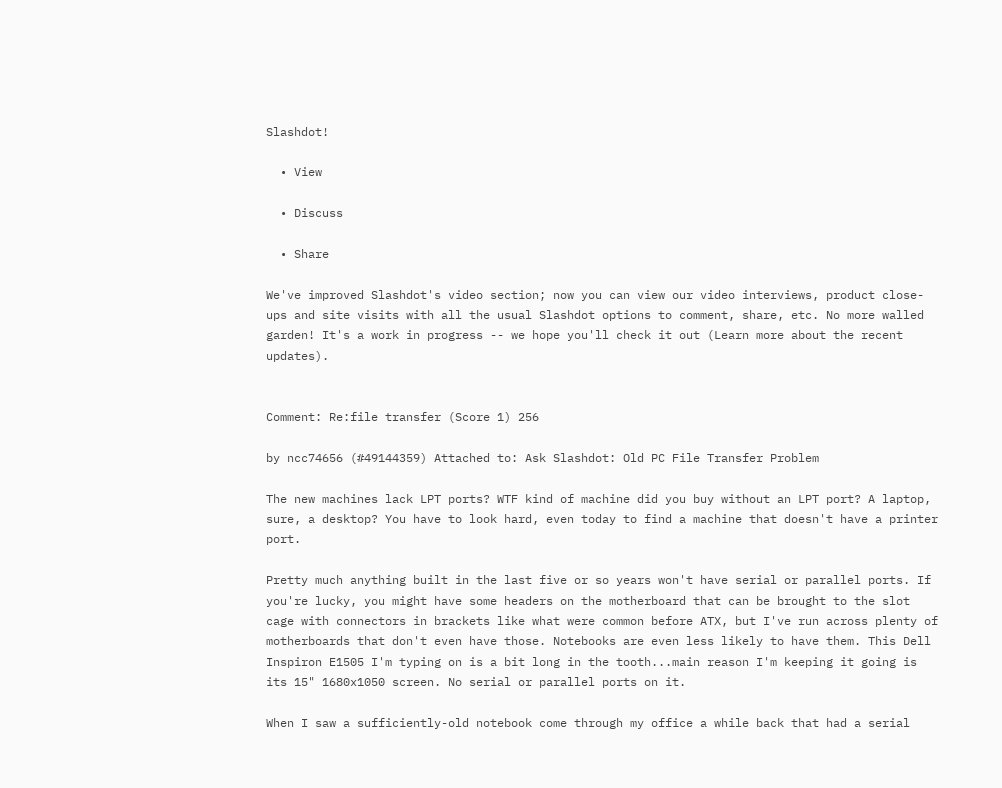Slashdot!

  • View

  • Discuss

  • Share

We've improved Slashdot's video section; now you can view our video interviews, product close-ups and site visits with all the usual Slashdot options to comment, share, etc. No more walled garden! It's a work in progress -- we hope you'll check it out (Learn more about the recent updates).


Comment: Re:file transfer (Score 1) 256

by ncc74656 (#49144359) Attached to: Ask Slashdot: Old PC File Transfer Problem

The new machines lack LPT ports? WTF kind of machine did you buy without an LPT port? A laptop, sure, a desktop? You have to look hard, even today to find a machine that doesn't have a printer port.

Pretty much anything built in the last five or so years won't have serial or parallel ports. If you're lucky, you might have some headers on the motherboard that can be brought to the slot cage with connectors in brackets like what were common before ATX, but I've run across plenty of motherboards that don't even have those. Notebooks are even less likely to have them. This Dell Inspiron E1505 I'm typing on is a bit long in the tooth...main reason I'm keeping it going is its 15" 1680x1050 screen. No serial or parallel ports on it.

When I saw a sufficiently-old notebook come through my office a while back that had a serial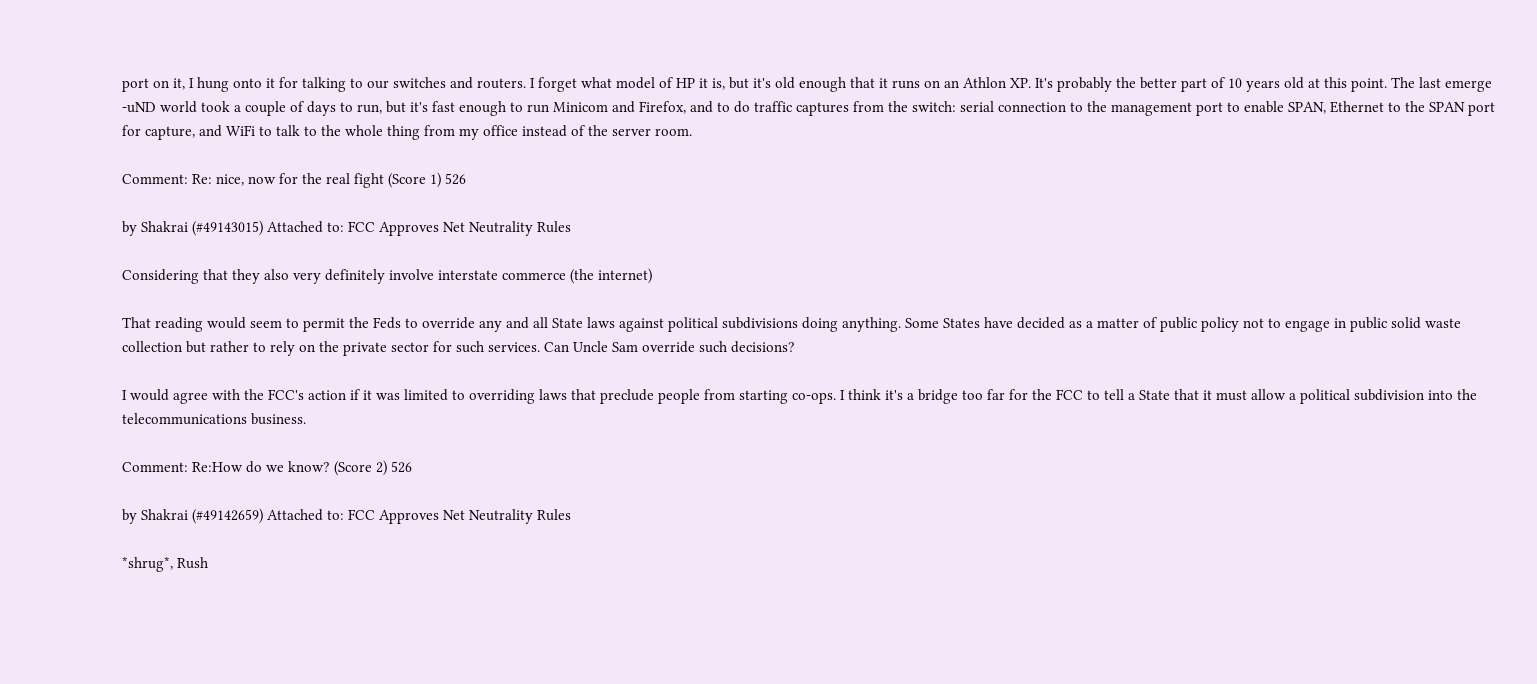port on it, I hung onto it for talking to our switches and routers. I forget what model of HP it is, but it's old enough that it runs on an Athlon XP. It's probably the better part of 10 years old at this point. The last emerge -uND world took a couple of days to run, but it's fast enough to run Minicom and Firefox, and to do traffic captures from the switch: serial connection to the management port to enable SPAN, Ethernet to the SPAN port for capture, and WiFi to talk to the whole thing from my office instead of the server room.

Comment: Re: nice, now for the real fight (Score 1) 526

by Shakrai (#49143015) Attached to: FCC Approves Net Neutrality Rules

Considering that they also very definitely involve interstate commerce (the internet)

That reading would seem to permit the Feds to override any and all State laws against political subdivisions doing anything. Some States have decided as a matter of public policy not to engage in public solid waste collection but rather to rely on the private sector for such services. Can Uncle Sam override such decisions?

I would agree with the FCC's action if it was limited to overriding laws that preclude people from starting co-ops. I think it's a bridge too far for the FCC to tell a State that it must allow a political subdivision into the telecommunications business.

Comment: Re:How do we know? (Score 2) 526

by Shakrai (#49142659) Attached to: FCC Approves Net Neutrality Rules

*shrug*, Rush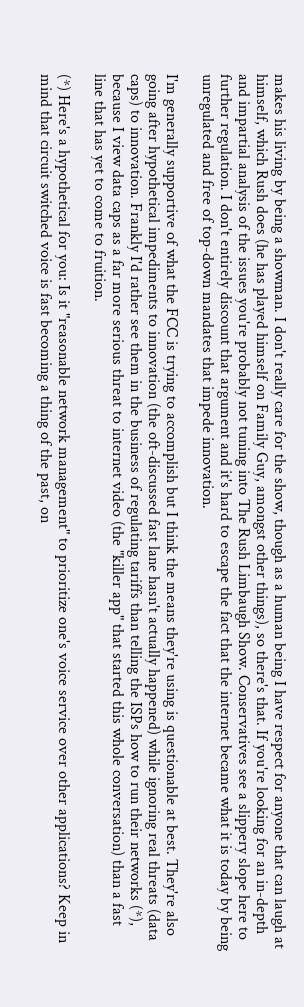makes his living by being a showman. I don't really care for the show, though as a human being I have respect for anyone that can laugh at himself, which Rush does (he has played himself on Family Guy, amongst other things), so there's that. If you're looking for an in-depth and impartial analysis of the issues you're probably not tuning into The Rush Limbaugh Show. Conservatives see a slippery slope here to further regulation. I don't entirely discount that argument and it's hard to escape the fact that the internet became what it is today by being unregulated and free of top-down mandates that impede innovation.

I'm generally supportive of what the FCC is trying to accomplish but I think the means they're using is questionable at best. They're also going after hypothetical impediments to innovation (the oft-discussed fast lane hasn't actually happened) while ignoring real threats (data caps) to innovation. Frankly I'd rather see them in the business of regulating tariffs than telling the ISPs how to run their networks (*), because I view data caps as a far more serious threat to internet video (the "killer app" that started this whole conversation) than a fast line that has yet to come to fruition.

(*) Here's a hypothetical for you: Is it "reasonable network management" to prioritize one's voice service over other applications? Keep in mind that circuit switched voice is fast becoming a thing of the past, on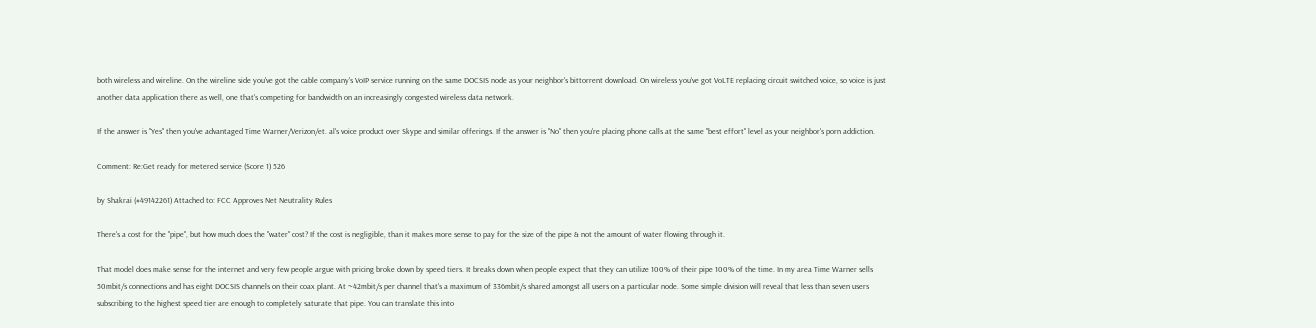both wireless and wireline. On the wireline side you've got the cable company's VoIP service running on the same DOCSIS node as your neighbor's bittorrent download. On wireless you've got VoLTE replacing circuit switched voice, so voice is just another data application there as well, one that's competing for bandwidth on an increasingly congested wireless data network.

If the answer is "Yes" then you've advantaged Time Warner/Verizon/et. al's voice product over Skype and similar offerings. If the answer is "No" then you're placing phone calls at the same "best effort" level as your neighbor's porn addiction.

Comment: Re:Get ready for metered service (Score 1) 526

by Shakrai (#49142261) Attached to: FCC Approves Net Neutrality Rules

There's a cost for the "pipe", but how much does the "water" cost? If the cost is negligible, than it makes more sense to pay for the size of the pipe & not the amount of water flowing through it.

That model does make sense for the internet and very few people argue with pricing broke down by speed tiers. It breaks down when people expect that they can utilize 100% of their pipe 100% of the time. In my area Time Warner sells 50mbit/s connections and has eight DOCSIS channels on their coax plant. At ~42mbit/s per channel that's a maximum of 336mbit/s shared amongst all users on a particular node. Some simple division will reveal that less than seven users subscribing to the highest speed tier are enough to completely saturate that pipe. You can translate this into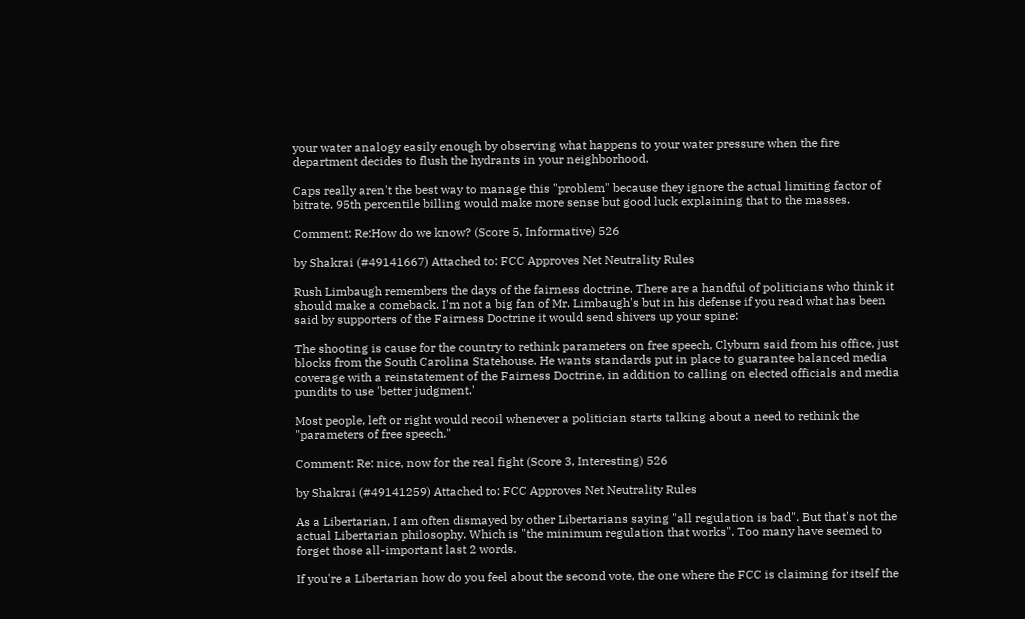your water analogy easily enough by observing what happens to your water pressure when the fire department decides to flush the hydrants in your neighborhood.

Caps really aren't the best way to manage this "problem" because they ignore the actual limiting factor of bitrate. 95th percentile billing would make more sense but good luck explaining that to the masses.

Comment: Re:How do we know? (Score 5, Informative) 526

by Shakrai (#49141667) Attached to: FCC Approves Net Neutrality Rules

Rush Limbaugh remembers the days of the fairness doctrine. There are a handful of politicians who think it should make a comeback. I'm not a big fan of Mr. Limbaugh's but in his defense if you read what has been said by supporters of the Fairness Doctrine it would send shivers up your spine:

The shooting is cause for the country to rethink parameters on free speech, Clyburn said from his office, just blocks from the South Carolina Statehouse. He wants standards put in place to guarantee balanced media coverage with a reinstatement of the Fairness Doctrine, in addition to calling on elected officials and media pundits to use 'better judgment.'

Most people, left or right would recoil whenever a politician starts talking about a need to rethink the "parameters of free speech."

Comment: Re: nice, now for the real fight (Score 3, Interesting) 526

by Shakrai (#49141259) Attached to: FCC Approves Net Neutrality Rules

As a Libertarian, I am often dismayed by other Libertarians saying "all regulation is bad". But that's not the actual Libertarian philosophy. Which is "the minimum regulation that works". Too many have seemed to forget those all-important last 2 words.

If you're a Libertarian how do you feel about the second vote, the one where the FCC is claiming for itself the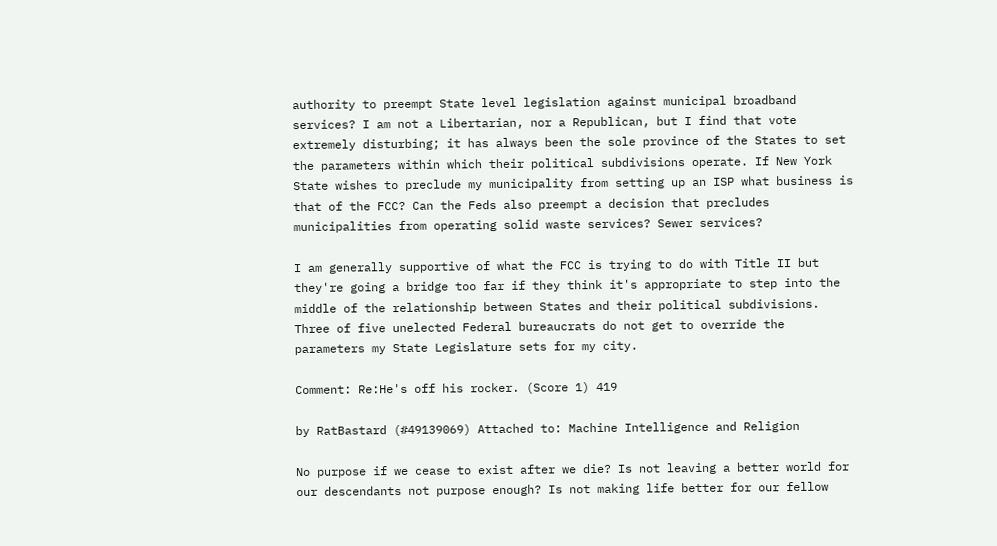authority to preempt State level legislation against municipal broadband services? I am not a Libertarian, nor a Republican, but I find that vote extremely disturbing; it has always been the sole province of the States to set the parameters within which their political subdivisions operate. If New York State wishes to preclude my municipality from setting up an ISP what business is that of the FCC? Can the Feds also preempt a decision that precludes municipalities from operating solid waste services? Sewer services?

I am generally supportive of what the FCC is trying to do with Title II but they're going a bridge too far if they think it's appropriate to step into the middle of the relationship between States and their political subdivisions. Three of five unelected Federal bureaucrats do not get to override the parameters my State Legislature sets for my city.

Comment: Re:He's off his rocker. (Score 1) 419

by RatBastard (#49139069) Attached to: Machine Intelligence and Religion

No purpose if we cease to exist after we die? Is not leaving a better world for our descendants not purpose enough? Is not making life better for our fellow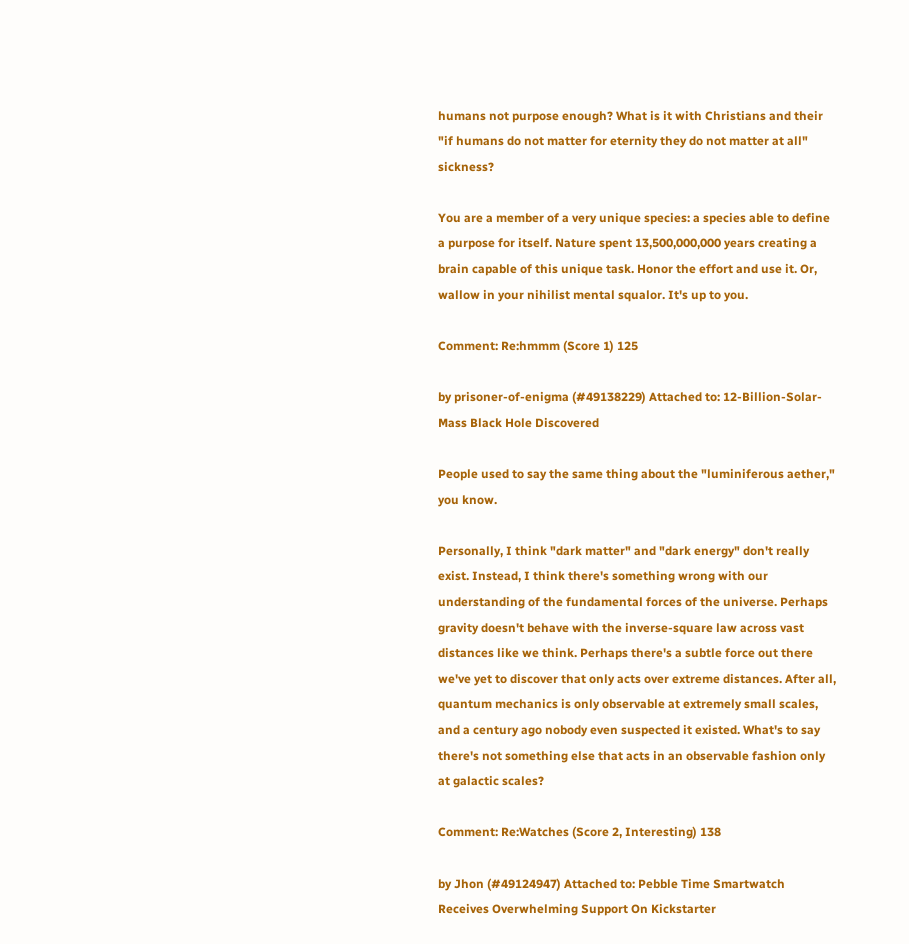humans not purpose enough? What is it with Christians and their "if humans do not matter for eternity they do not matter at all" sickness?

You are a member of a very unique species: a species able to define a purpose for itself. Nature spent 13,500,000,000 years creating a brain capable of this unique task. Honor the effort and use it. Or, wallow in your nihilist mental squalor. It's up to you.

Comment: Re:hmmm (Score 1) 125

by prisoner-of-enigma (#49138229) Attached to: 12-Billion-Solar-Mass Black Hole Discovered

People used to say the same thing about the "luminiferous aether," you know.

Personally, I think "dark matter" and "dark energy" don't really exist. Instead, I think there's something wrong with our understanding of the fundamental forces of the universe. Perhaps gravity doesn't behave with the inverse-square law across vast distances like we think. Perhaps there's a subtle force out there we've yet to discover that only acts over extreme distances. After all, quantum mechanics is only observable at extremely small scales, and a century ago nobody even suspected it existed. What's to say there's not something else that acts in an observable fashion only at galactic scales?

Comment: Re:Watches (Score 2, Interesting) 138

by Jhon (#49124947) Attached to: Pebble Time Smartwatch Receives Overwhelming Support On Kickstarter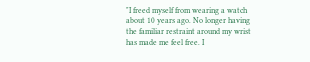"I freed myself from wearing a watch about 10 years ago. No longer having the familiar restraint around my wrist has made me feel free. I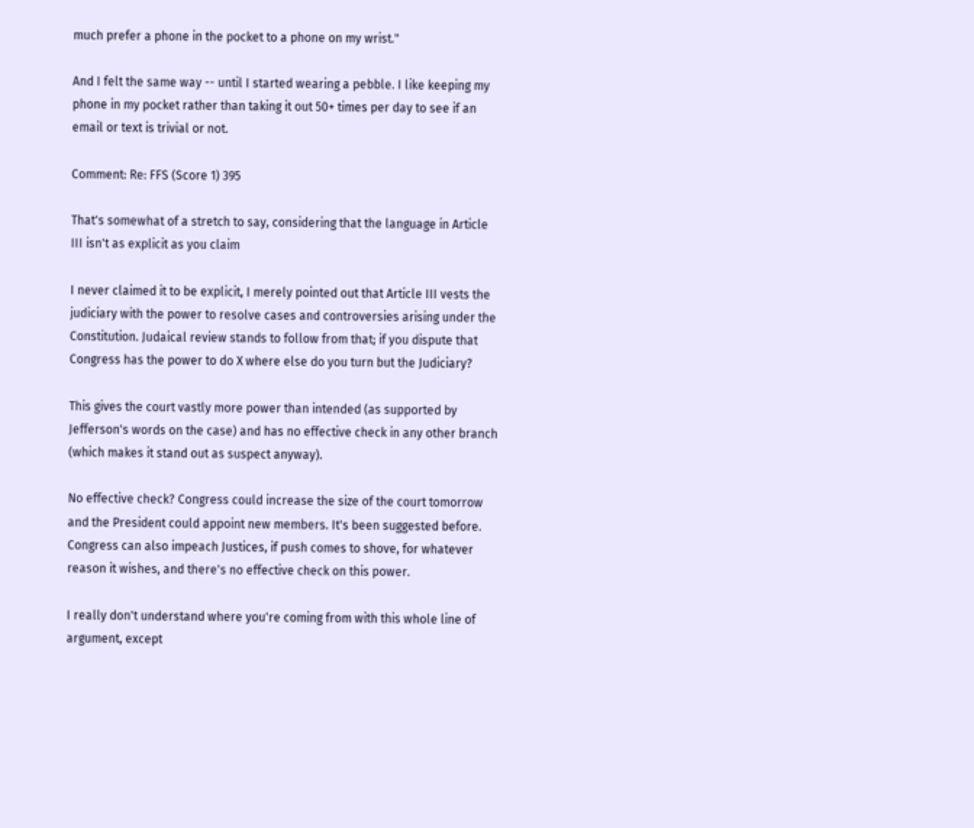much prefer a phone in the pocket to a phone on my wrist."

And I felt the same way -- until I started wearing a pebble. I like keeping my phone in my pocket rather than taking it out 50+ times per day to see if an email or text is trivial or not.

Comment: Re: FFS (Score 1) 395

That's somewhat of a stretch to say, considering that the language in Article III isn't as explicit as you claim

I never claimed it to be explicit, I merely pointed out that Article III vests the judiciary with the power to resolve cases and controversies arising under the Constitution. Judaical review stands to follow from that; if you dispute that Congress has the power to do X where else do you turn but the Judiciary?

This gives the court vastly more power than intended (as supported by Jefferson's words on the case) and has no effective check in any other branch (which makes it stand out as suspect anyway).

No effective check? Congress could increase the size of the court tomorrow and the President could appoint new members. It's been suggested before. Congress can also impeach Justices, if push comes to shove, for whatever reason it wishes, and there's no effective check on this power.

I really don't understand where you're coming from with this whole line of argument, except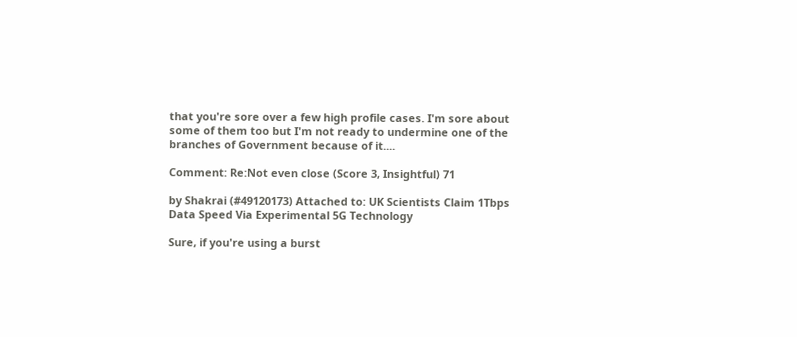that you're sore over a few high profile cases. I'm sore about some of them too but I'm not ready to undermine one of the branches of Government because of it....

Comment: Re:Not even close (Score 3, Insightful) 71

by Shakrai (#49120173) Attached to: UK Scientists Claim 1Tbps Data Speed Via Experimental 5G Technology

Sure, if you're using a burst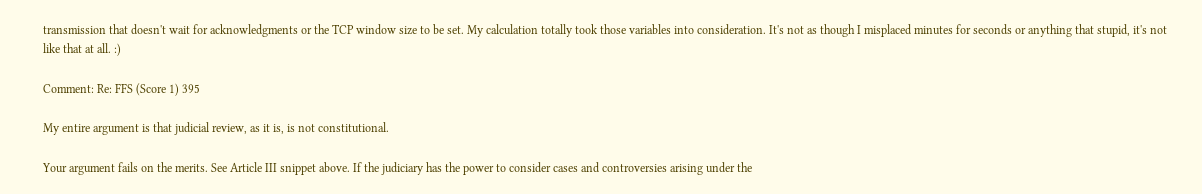transmission that doesn't wait for acknowledgments or the TCP window size to be set. My calculation totally took those variables into consideration. It's not as though I misplaced minutes for seconds or anything that stupid, it's not like that at all. :)

Comment: Re: FFS (Score 1) 395

My entire argument is that judicial review, as it is, is not constitutional.

Your argument fails on the merits. See Article III snippet above. If the judiciary has the power to consider cases and controversies arising under the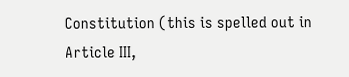Constitution (this is spelled out in Article III,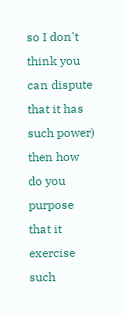so I don't think you can dispute that it has such power) then how do you purpose that it exercise such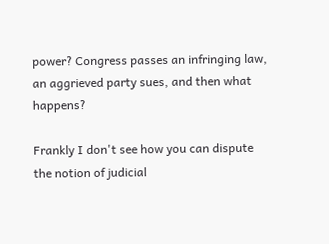power? Congress passes an infringing law, an aggrieved party sues, and then what happens?

Frankly I don't see how you can dispute the notion of judicial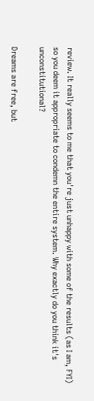review. It really seems to me that you're just unhappy with some of the results (as I am, FYI) so you deem it appropriate to condemn the entire system. Why exactly do you think it's unconstitutional?

Dreams are free, but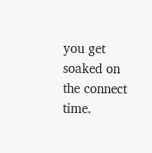you get soaked on the connect time.